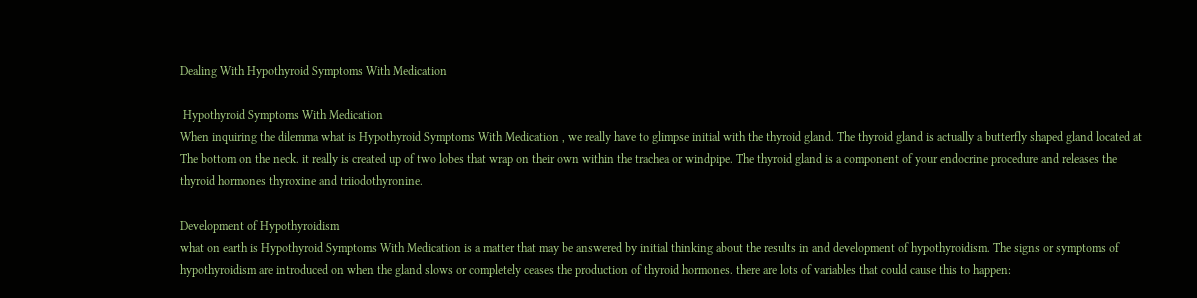Dealing With Hypothyroid Symptoms With Medication

 Hypothyroid Symptoms With Medication
When inquiring the dilemma what is Hypothyroid Symptoms With Medication , we really have to glimpse initial with the thyroid gland. The thyroid gland is actually a butterfly shaped gland located at The bottom on the neck. it really is created up of two lobes that wrap on their own within the trachea or windpipe. The thyroid gland is a component of your endocrine procedure and releases the thyroid hormones thyroxine and triiodothyronine.

Development of Hypothyroidism
what on earth is Hypothyroid Symptoms With Medication is a matter that may be answered by initial thinking about the results in and development of hypothyroidism. The signs or symptoms of hypothyroidism are introduced on when the gland slows or completely ceases the production of thyroid hormones. there are lots of variables that could cause this to happen: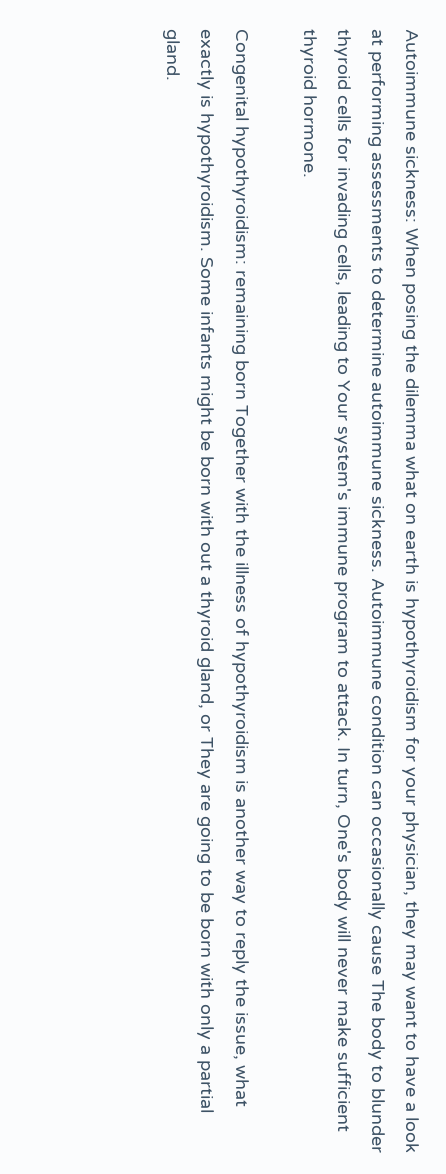Autoimmune sickness: When posing the dilemma what on earth is hypothyroidism for your physician, they may want to have a look at performing assessments to determine autoimmune sickness. Autoimmune condition can occasionally cause The body to blunder thyroid cells for invading cells, leading to Your system's immune program to attack. In turn, One's body will never make sufficient thyroid hormone.

Congenital hypothyroidism: remaining born Together with the illness of hypothyroidism is another way to reply the issue, what exactly is hypothyroidism. Some infants might be born with out a thyroid gland, or They are going to be born with only a partial gland.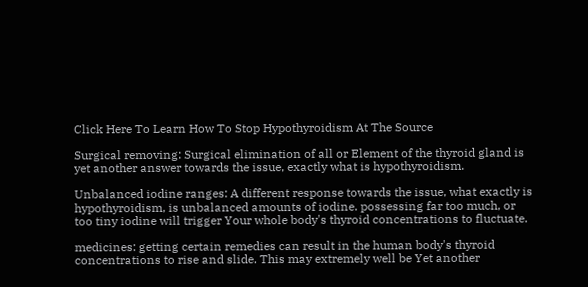Click Here To Learn How To Stop Hypothyroidism At The Source

Surgical removing: Surgical elimination of all or Element of the thyroid gland is yet another answer towards the issue, exactly what is hypothyroidism.

Unbalanced iodine ranges: A different response towards the issue, what exactly is hypothyroidism, is unbalanced amounts of iodine. possessing far too much, or too tiny iodine will trigger Your whole body's thyroid concentrations to fluctuate.

medicines: getting certain remedies can result in the human body's thyroid concentrations to rise and slide. This may extremely well be Yet another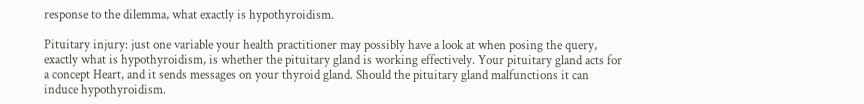response to the dilemma, what exactly is hypothyroidism.

Pituitary injury: just one variable your health practitioner may possibly have a look at when posing the query, exactly what is hypothyroidism, is whether the pituitary gland is working effectively. Your pituitary gland acts for a concept Heart, and it sends messages on your thyroid gland. Should the pituitary gland malfunctions it can induce hypothyroidism.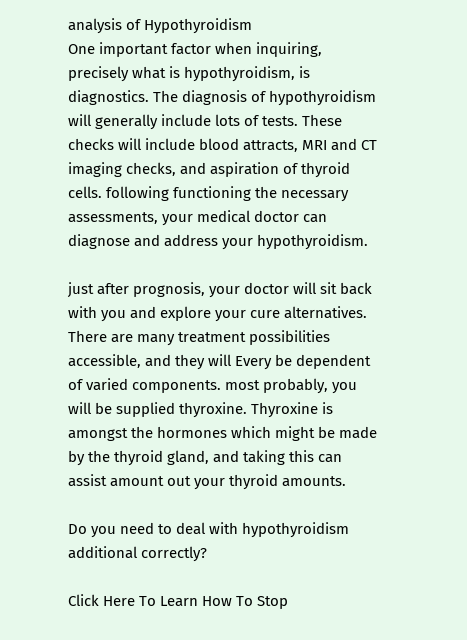analysis of Hypothyroidism
One important factor when inquiring, precisely what is hypothyroidism, is diagnostics. The diagnosis of hypothyroidism will generally include lots of tests. These checks will include blood attracts, MRI and CT imaging checks, and aspiration of thyroid cells. following functioning the necessary assessments, your medical doctor can diagnose and address your hypothyroidism.

just after prognosis, your doctor will sit back with you and explore your cure alternatives. There are many treatment possibilities accessible, and they will Every be dependent of varied components. most probably, you will be supplied thyroxine. Thyroxine is amongst the hormones which might be made by the thyroid gland, and taking this can assist amount out your thyroid amounts.

Do you need to deal with hypothyroidism additional correctly?

Click Here To Learn How To Stop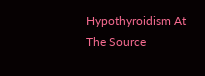Hypothyroidism At The Source